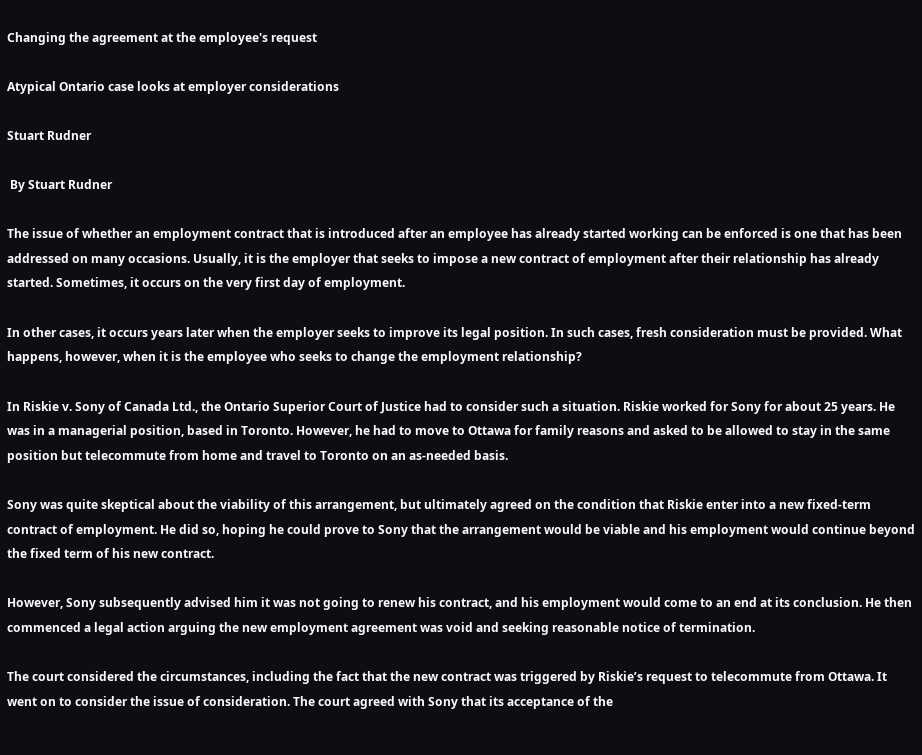Changing the agreement at the employee's request

Atypical Ontario case looks at employer considerations

Stuart Rudner

 By Stuart Rudner

The issue of whether an employment contract that is introduced after an employee has already started working can be enforced is one that has been addressed on many occasions. Usually, it is the employer that seeks to impose a new contract of employment after their relationship has already started. Sometimes, it occurs on the very first day of employment.

In other cases, it occurs years later when the employer seeks to improve its legal position. In such cases, fresh consideration must be provided. What happens, however, when it is the employee who seeks to change the employment relationship?

In Riskie v. Sony of Canada Ltd., the Ontario Superior Court of Justice had to consider such a situation. Riskie worked for Sony for about 25 years. He was in a managerial position, based in Toronto. However, he had to move to Ottawa for family reasons and asked to be allowed to stay in the same position but telecommute from home and travel to Toronto on an as-needed basis.

Sony was quite skeptical about the viability of this arrangement, but ultimately agreed on the condition that Riskie enter into a new fixed-term contract of employment. He did so, hoping he could prove to Sony that the arrangement would be viable and his employment would continue beyond the fixed term of his new contract.

However, Sony subsequently advised him it was not going to renew his contract, and his employment would come to an end at its conclusion. He then commenced a legal action arguing the new employment agreement was void and seeking reasonable notice of termination.

The court considered the circumstances, including the fact that the new contract was triggered by Riskie’s request to telecommute from Ottawa. It went on to consider the issue of consideration. The court agreed with Sony that its acceptance of the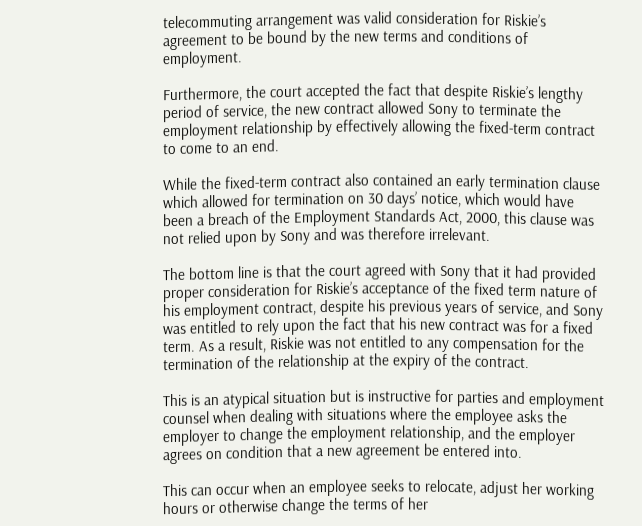telecommuting arrangement was valid consideration for Riskie’s agreement to be bound by the new terms and conditions of employment.

Furthermore, the court accepted the fact that despite Riskie’s lengthy period of service, the new contract allowed Sony to terminate the employment relationship by effectively allowing the fixed-term contract to come to an end.

While the fixed-term contract also contained an early termination clause which allowed for termination on 30 days’ notice, which would have been a breach of the Employment Standards Act, 2000, this clause was not relied upon by Sony and was therefore irrelevant.

The bottom line is that the court agreed with Sony that it had provided proper consideration for Riskie’s acceptance of the fixed term nature of his employment contract, despite his previous years of service, and Sony was entitled to rely upon the fact that his new contract was for a fixed term. As a result, Riskie was not entitled to any compensation for the termination of the relationship at the expiry of the contract.

This is an atypical situation but is instructive for parties and employment counsel when dealing with situations where the employee asks the employer to change the employment relationship, and the employer agrees on condition that a new agreement be entered into.

This can occur when an employee seeks to relocate, adjust her working hours or otherwise change the terms of her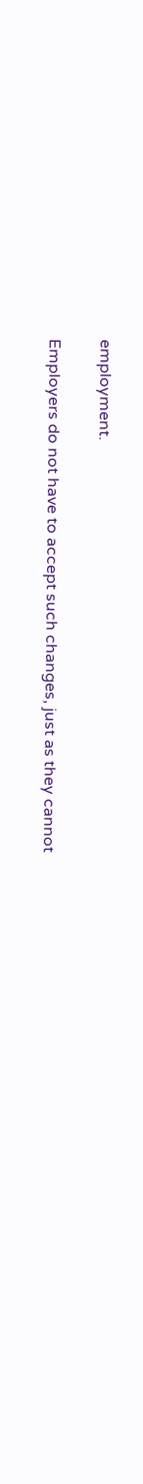employment.

Employers do not have to accept such changes, just as they cannot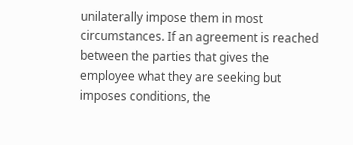unilaterally impose them in most circumstances. If an agreement is reached between the parties that gives the employee what they are seeking but imposes conditions, the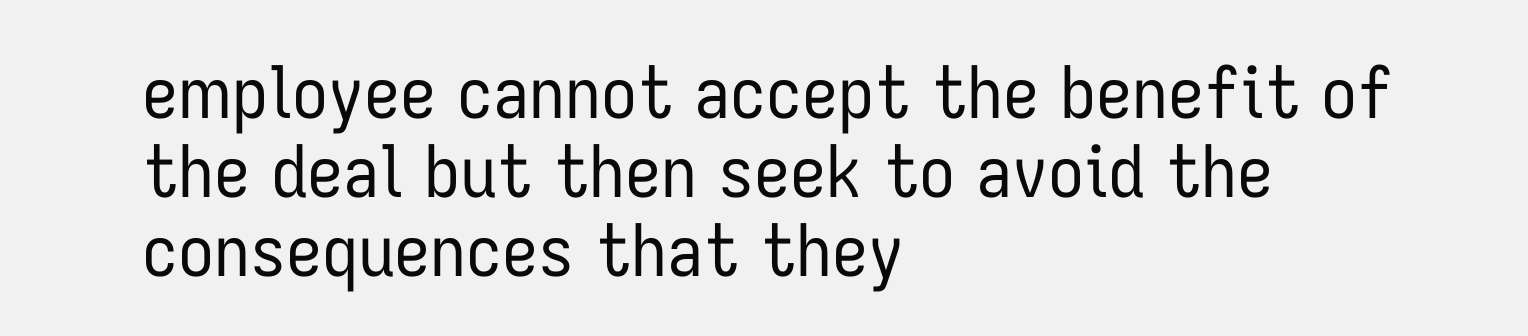employee cannot accept the benefit of the deal but then seek to avoid the consequences that they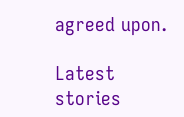agreed upon.

Latest stories